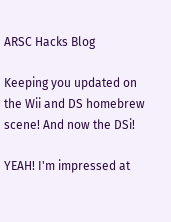ARSC Hacks Blog

Keeping you updated on the Wii and DS homebrew scene! And now the DSi!

YEAH! I'm impressed at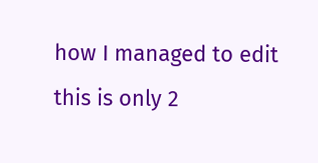how I managed to edit this is only 2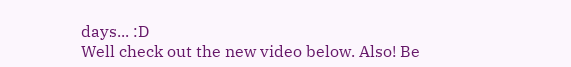days... :D
Well check out the new video below. Also! Be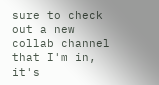sure to check out a new collab channel that I'm in, it's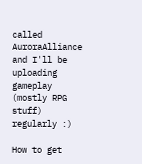called AuroraAlliance and I'll be uploading gameplay (mostly RPG stuff) regularly :)

How to get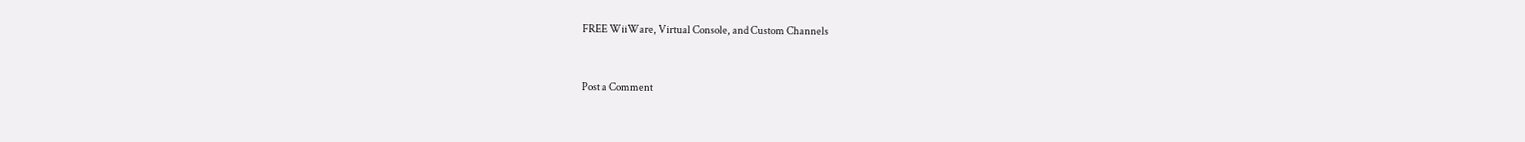FREE WiiWare, Virtual Console, and Custom Channels


Post a Comment